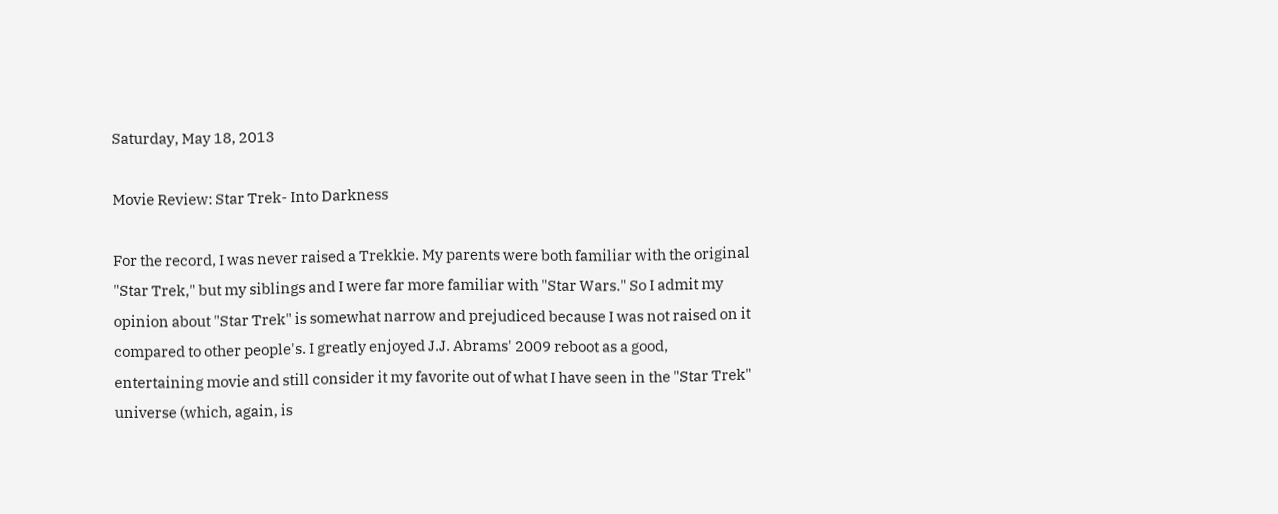Saturday, May 18, 2013

Movie Review: Star Trek- Into Darkness

For the record, I was never raised a Trekkie. My parents were both familiar with the original "Star Trek," but my siblings and I were far more familiar with "Star Wars." So I admit my opinion about "Star Trek" is somewhat narrow and prejudiced because I was not raised on it compared to other people's. I greatly enjoyed J.J. Abrams' 2009 reboot as a good, entertaining movie and still consider it my favorite out of what I have seen in the "Star Trek" universe (which, again, is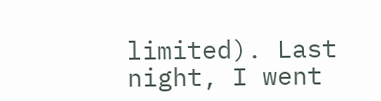limited). Last night, I went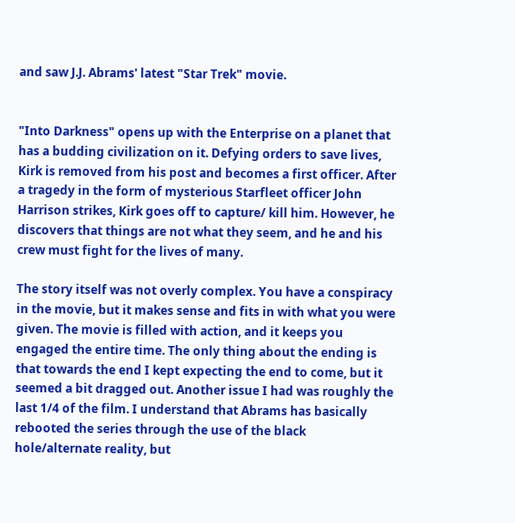and saw J.J. Abrams' latest "Star Trek" movie.


"Into Darkness" opens up with the Enterprise on a planet that has a budding civilization on it. Defying orders to save lives, Kirk is removed from his post and becomes a first officer. After a tragedy in the form of mysterious Starfleet officer John Harrison strikes, Kirk goes off to capture/ kill him. However, he discovers that things are not what they seem, and he and his crew must fight for the lives of many.

The story itself was not overly complex. You have a conspiracy in the movie, but it makes sense and fits in with what you were given. The movie is filled with action, and it keeps you engaged the entire time. The only thing about the ending is that towards the end I kept expecting the end to come, but it seemed a bit dragged out. Another issue I had was roughly the last 1/4 of the film. I understand that Abrams has basically rebooted the series through the use of the black hole/alternate reality, but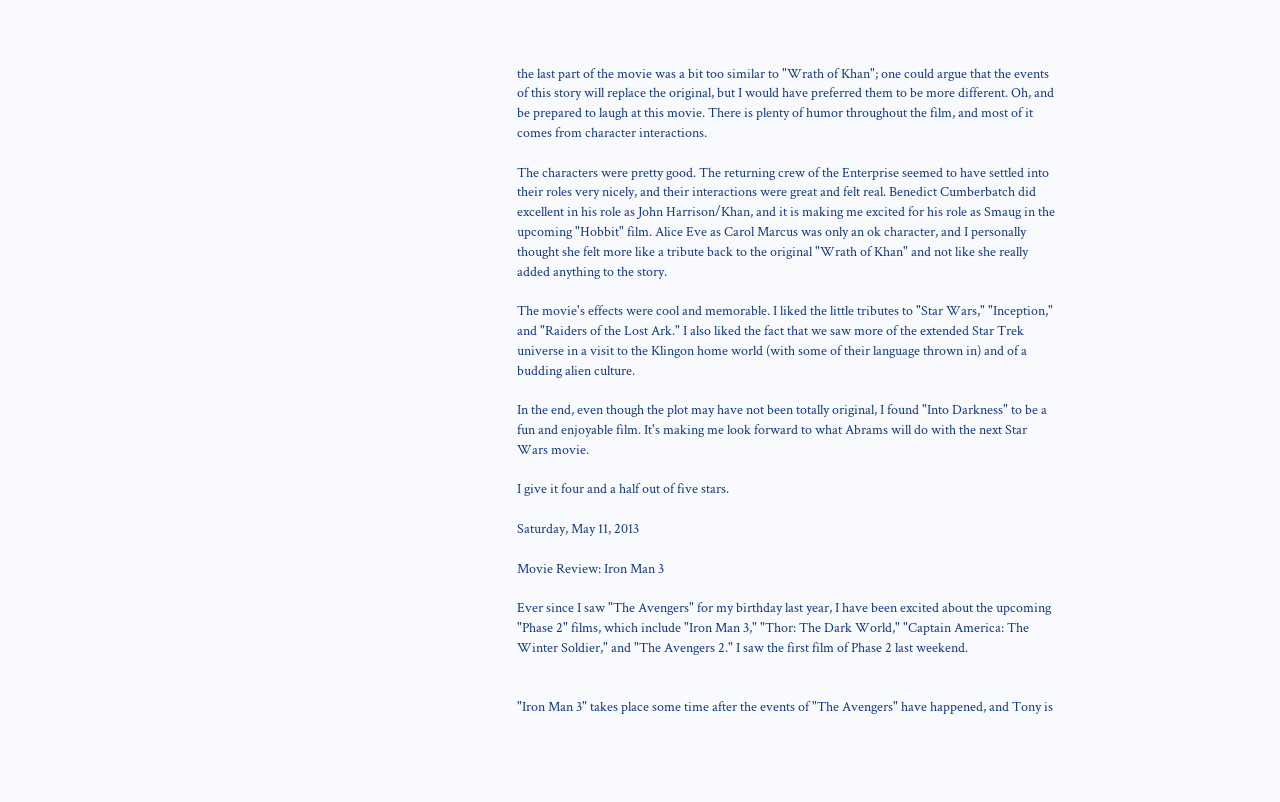the last part of the movie was a bit too similar to "Wrath of Khan"; one could argue that the events of this story will replace the original, but I would have preferred them to be more different. Oh, and be prepared to laugh at this movie. There is plenty of humor throughout the film, and most of it comes from character interactions.

The characters were pretty good. The returning crew of the Enterprise seemed to have settled into their roles very nicely, and their interactions were great and felt real. Benedict Cumberbatch did excellent in his role as John Harrison/Khan, and it is making me excited for his role as Smaug in the upcoming "Hobbit" film. Alice Eve as Carol Marcus was only an ok character, and I personally thought she felt more like a tribute back to the original "Wrath of Khan" and not like she really added anything to the story.

The movie's effects were cool and memorable. I liked the little tributes to "Star Wars," "Inception," and "Raiders of the Lost Ark." I also liked the fact that we saw more of the extended Star Trek universe in a visit to the Klingon home world (with some of their language thrown in) and of a budding alien culture.

In the end, even though the plot may have not been totally original, I found "Into Darkness" to be a fun and enjoyable film. It's making me look forward to what Abrams will do with the next Star Wars movie.

I give it four and a half out of five stars.

Saturday, May 11, 2013

Movie Review: Iron Man 3

Ever since I saw "The Avengers" for my birthday last year, I have been excited about the upcoming "Phase 2" films, which include "Iron Man 3," "Thor: The Dark World," "Captain America: The Winter Soldier," and "The Avengers 2." I saw the first film of Phase 2 last weekend.


"Iron Man 3" takes place some time after the events of "The Avengers" have happened, and Tony is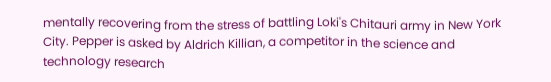mentally recovering from the stress of battling Loki's Chitauri army in New York City. Pepper is asked by Aldrich Killian, a competitor in the science and technology research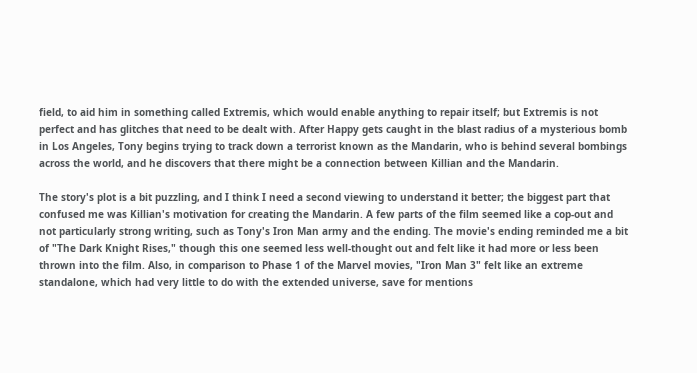field, to aid him in something called Extremis, which would enable anything to repair itself; but Extremis is not perfect and has glitches that need to be dealt with. After Happy gets caught in the blast radius of a mysterious bomb in Los Angeles, Tony begins trying to track down a terrorist known as the Mandarin, who is behind several bombings across the world, and he discovers that there might be a connection between Killian and the Mandarin.

The story's plot is a bit puzzling, and I think I need a second viewing to understand it better; the biggest part that confused me was Killian's motivation for creating the Mandarin. A few parts of the film seemed like a cop-out and not particularly strong writing, such as Tony's Iron Man army and the ending. The movie's ending reminded me a bit of "The Dark Knight Rises," though this one seemed less well-thought out and felt like it had more or less been thrown into the film. Also, in comparison to Phase 1 of the Marvel movies, "Iron Man 3" felt like an extreme standalone, which had very little to do with the extended universe, save for mentions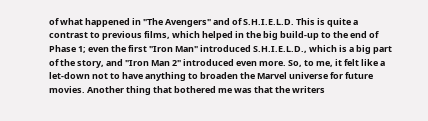of what happened in "The Avengers" and of S.H.I.E.L.D. This is quite a contrast to previous films, which helped in the big build-up to the end of Phase 1; even the first "Iron Man" introduced S.H.I.E.L.D., which is a big part of the story, and "Iron Man 2" introduced even more. So, to me, it felt like a let-down not to have anything to broaden the Marvel universe for future movies. Another thing that bothered me was that the writers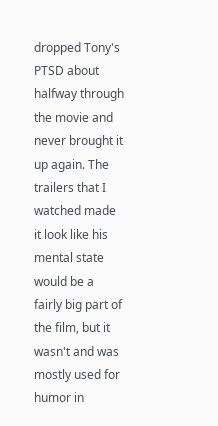dropped Tony's PTSD about halfway through the movie and never brought it up again. The trailers that I watched made it look like his mental state would be a fairly big part of the film, but it wasn't and was mostly used for humor in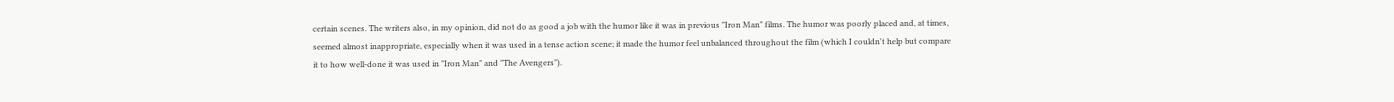certain scenes. The writers also, in my opinion, did not do as good a job with the humor like it was in previous "Iron Man" films. The humor was poorly placed and, at times, seemed almost inappropriate, especially when it was used in a tense action scene; it made the humor feel unbalanced throughout the film (which I couldn't help but compare it to how well-done it was used in "Iron Man" and "The Avengers").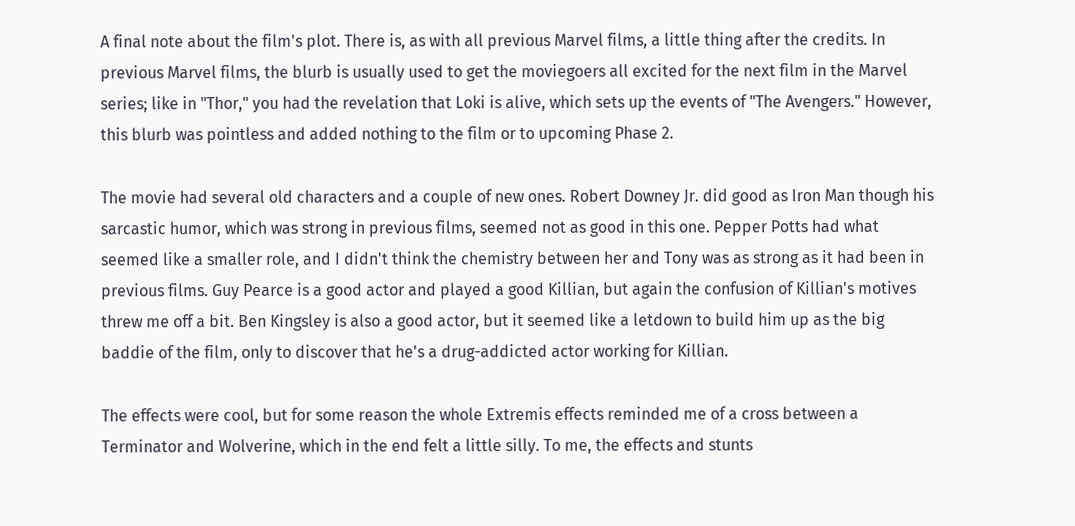A final note about the film's plot. There is, as with all previous Marvel films, a little thing after the credits. In previous Marvel films, the blurb is usually used to get the moviegoers all excited for the next film in the Marvel series; like in "Thor," you had the revelation that Loki is alive, which sets up the events of "The Avengers." However, this blurb was pointless and added nothing to the film or to upcoming Phase 2.

The movie had several old characters and a couple of new ones. Robert Downey Jr. did good as Iron Man though his sarcastic humor, which was strong in previous films, seemed not as good in this one. Pepper Potts had what seemed like a smaller role, and I didn't think the chemistry between her and Tony was as strong as it had been in previous films. Guy Pearce is a good actor and played a good Killian, but again the confusion of Killian's motives threw me off a bit. Ben Kingsley is also a good actor, but it seemed like a letdown to build him up as the big baddie of the film, only to discover that he's a drug-addicted actor working for Killian.

The effects were cool, but for some reason the whole Extremis effects reminded me of a cross between a Terminator and Wolverine, which in the end felt a little silly. To me, the effects and stunts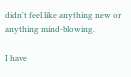didn't feel like anything new or anything mind-blowing.

I have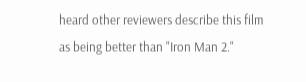heard other reviewers describe this film as being better than "Iron Man 2."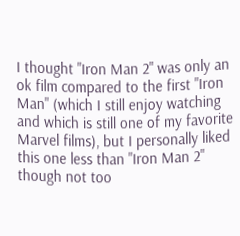I thought "Iron Man 2" was only an ok film compared to the first "Iron Man" (which I still enjoy watching and which is still one of my favorite Marvel films), but I personally liked this one less than "Iron Man 2" though not too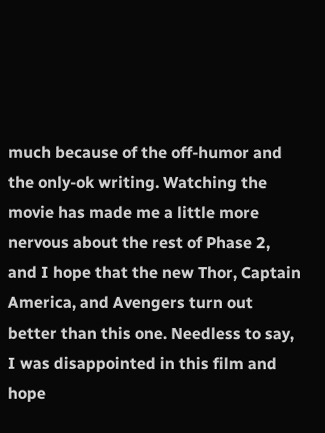much because of the off-humor and the only-ok writing. Watching the movie has made me a little more nervous about the rest of Phase 2, and I hope that the new Thor, Captain America, and Avengers turn out better than this one. Needless to say, I was disappointed in this film and hope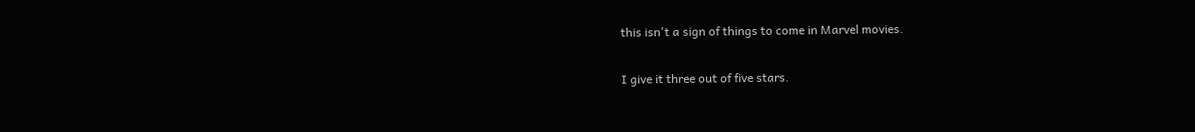this isn't a sign of things to come in Marvel movies.

I give it three out of five stars.